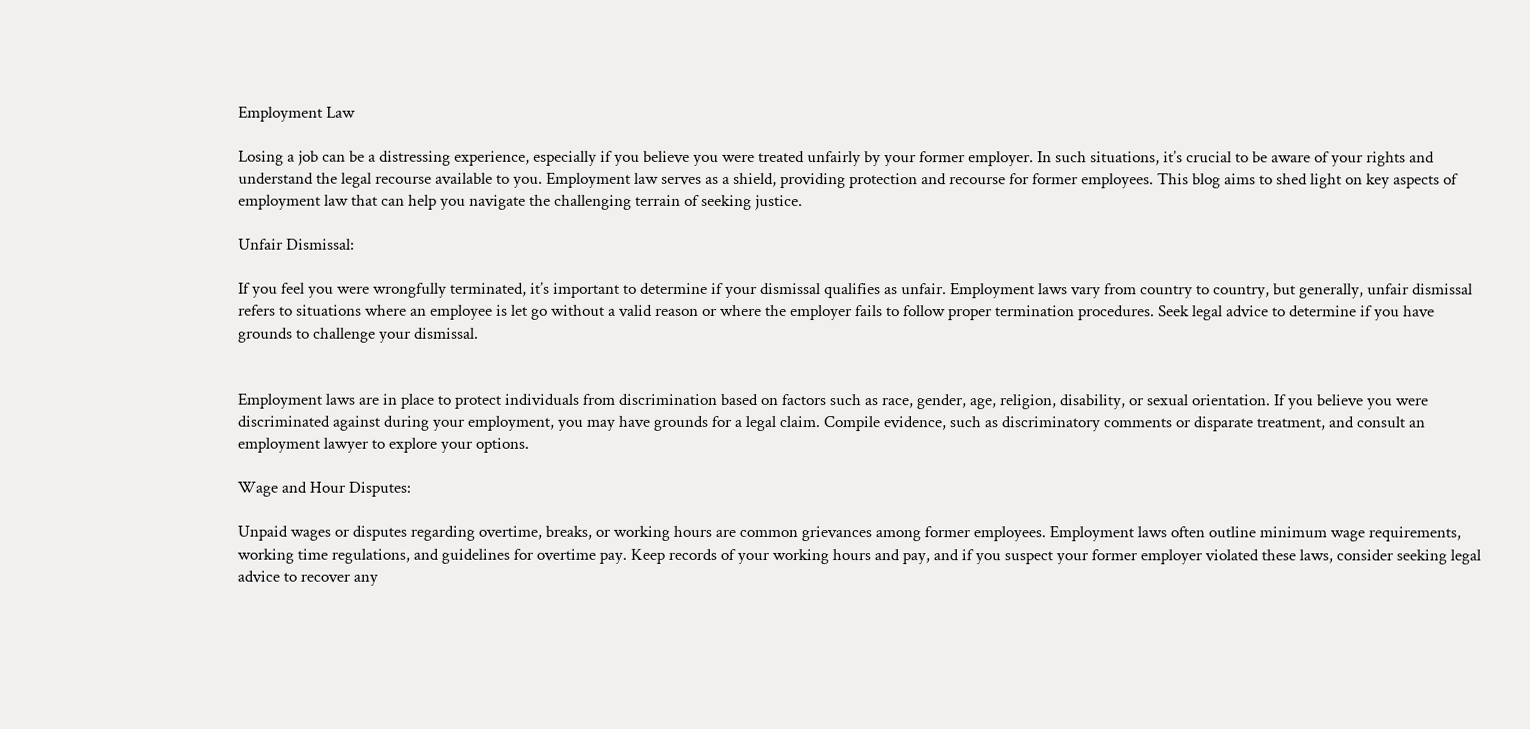Employment Law

Losing a job can be a distressing experience, especially if you believe you were treated unfairly by your former employer. In such situations, it’s crucial to be aware of your rights and understand the legal recourse available to you. Employment law serves as a shield, providing protection and recourse for former employees. This blog aims to shed light on key aspects of employment law that can help you navigate the challenging terrain of seeking justice.

Unfair Dismissal:

If you feel you were wrongfully terminated, it’s important to determine if your dismissal qualifies as unfair. Employment laws vary from country to country, but generally, unfair dismissal refers to situations where an employee is let go without a valid reason or where the employer fails to follow proper termination procedures. Seek legal advice to determine if you have grounds to challenge your dismissal.


Employment laws are in place to protect individuals from discrimination based on factors such as race, gender, age, religion, disability, or sexual orientation. If you believe you were discriminated against during your employment, you may have grounds for a legal claim. Compile evidence, such as discriminatory comments or disparate treatment, and consult an employment lawyer to explore your options.

Wage and Hour Disputes:

Unpaid wages or disputes regarding overtime, breaks, or working hours are common grievances among former employees. Employment laws often outline minimum wage requirements, working time regulations, and guidelines for overtime pay. Keep records of your working hours and pay, and if you suspect your former employer violated these laws, consider seeking legal advice to recover any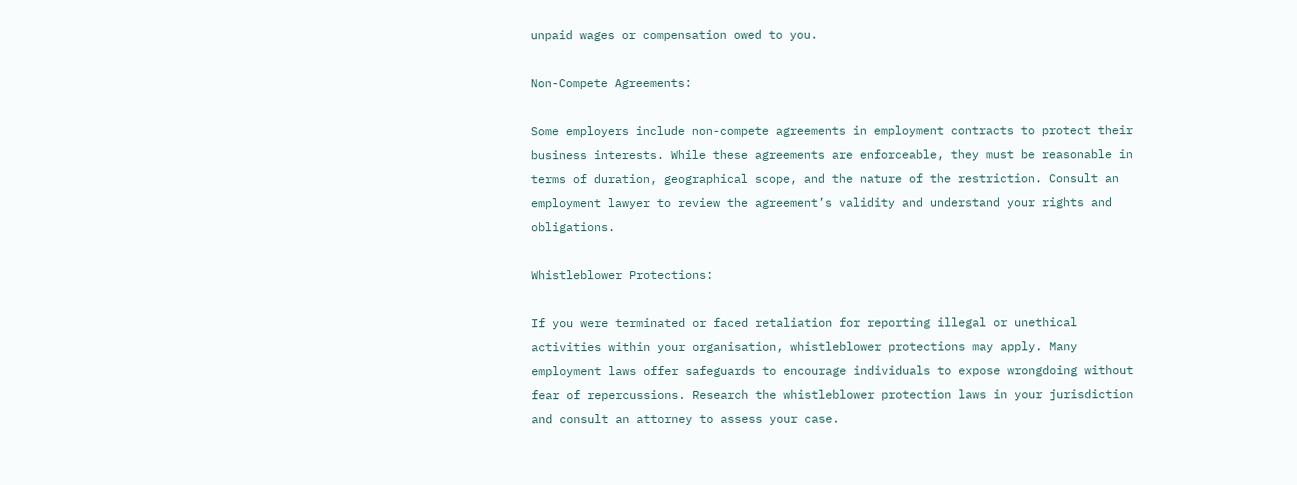unpaid wages or compensation owed to you.

Non-Compete Agreements:

Some employers include non-compete agreements in employment contracts to protect their business interests. While these agreements are enforceable, they must be reasonable in terms of duration, geographical scope, and the nature of the restriction. Consult an employment lawyer to review the agreement’s validity and understand your rights and obligations.

Whistleblower Protections:

If you were terminated or faced retaliation for reporting illegal or unethical activities within your organisation, whistleblower protections may apply. Many employment laws offer safeguards to encourage individuals to expose wrongdoing without fear of repercussions. Research the whistleblower protection laws in your jurisdiction and consult an attorney to assess your case.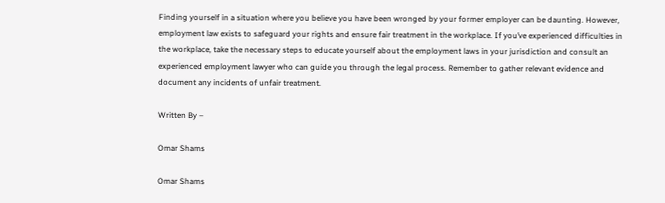Finding yourself in a situation where you believe you have been wronged by your former employer can be daunting. However, employment law exists to safeguard your rights and ensure fair treatment in the workplace. If you’ve experienced difficulties in the workplace, take the necessary steps to educate yourself about the employment laws in your jurisdiction and consult an experienced employment lawyer who can guide you through the legal process. Remember to gather relevant evidence and document any incidents of unfair treatment.

Written By –

Omar Shams

Omar Shams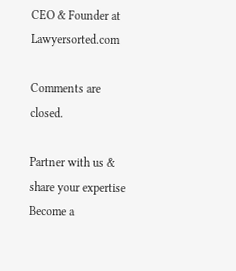CEO & Founder at Lawyersorted.com

Comments are closed.

Partner with us & share your expertise
Become a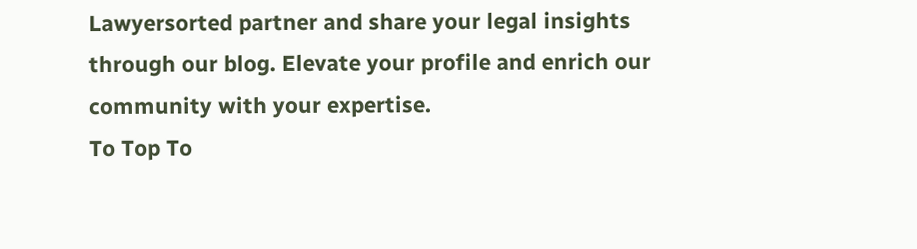Lawyersorted partner and share your legal insights through our blog. Elevate your profile and enrich our community with your expertise.
To Top To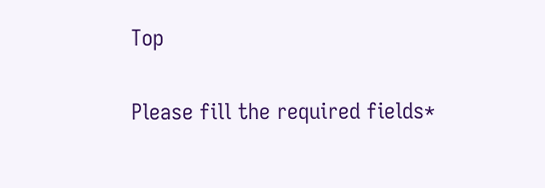Top

Please fill the required fields*